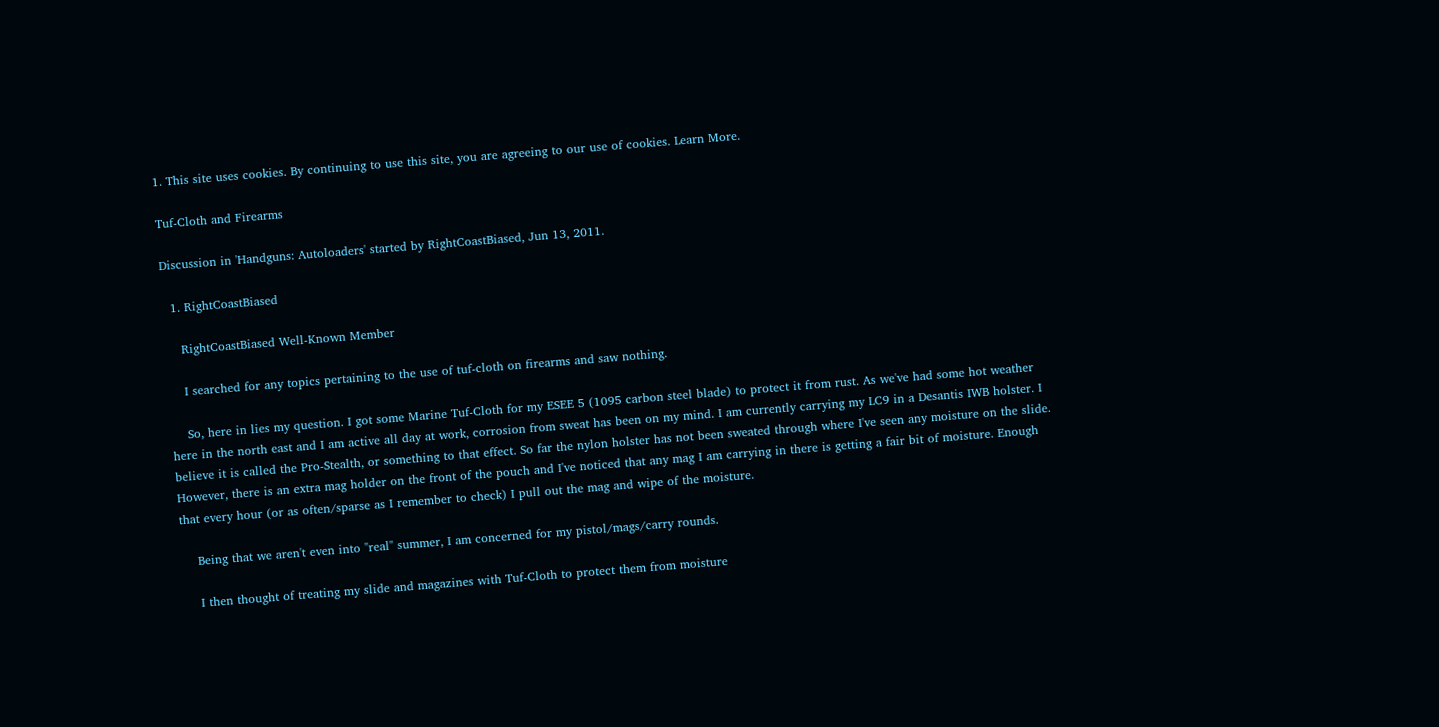1. This site uses cookies. By continuing to use this site, you are agreeing to our use of cookies. Learn More.

Tuf-Cloth and Firearms

Discussion in 'Handguns: Autoloaders' started by RightCoastBiased, Jun 13, 2011.

  1. RightCoastBiased

    RightCoastBiased Well-Known Member

    I searched for any topics pertaining to the use of tuf-cloth on firearms and saw nothing.

    So, here in lies my question. I got some Marine Tuf-Cloth for my ESEE 5 (1095 carbon steel blade) to protect it from rust. As we've had some hot weather here in the north east and I am active all day at work, corrosion from sweat has been on my mind. I am currently carrying my LC9 in a Desantis IWB holster. I believe it is called the Pro-Stealth, or something to that effect. So far the nylon holster has not been sweated through where I've seen any moisture on the slide. However, there is an extra mag holder on the front of the pouch and I've noticed that any mag I am carrying in there is getting a fair bit of moisture. Enough that every hour (or as often/sparse as I remember to check) I pull out the mag and wipe of the moisture.

    Being that we aren't even into "real" summer, I am concerned for my pistol/mags/carry rounds.

    I then thought of treating my slide and magazines with Tuf-Cloth to protect them from moisture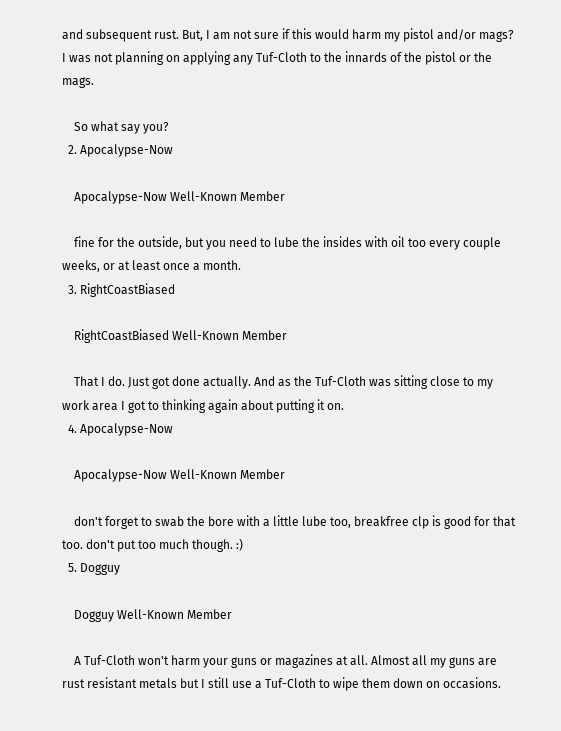and subsequent rust. But, I am not sure if this would harm my pistol and/or mags? I was not planning on applying any Tuf-Cloth to the innards of the pistol or the mags.

    So what say you?
  2. Apocalypse-Now

    Apocalypse-Now Well-Known Member

    fine for the outside, but you need to lube the insides with oil too every couple weeks, or at least once a month.
  3. RightCoastBiased

    RightCoastBiased Well-Known Member

    That I do. Just got done actually. And as the Tuf-Cloth was sitting close to my work area I got to thinking again about putting it on.
  4. Apocalypse-Now

    Apocalypse-Now Well-Known Member

    don't forget to swab the bore with a little lube too, breakfree clp is good for that too. don't put too much though. :)
  5. Dogguy

    Dogguy Well-Known Member

    A Tuf-Cloth won't harm your guns or magazines at all. Almost all my guns are rust resistant metals but I still use a Tuf-Cloth to wipe them down on occasions.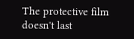The protective film doesn't last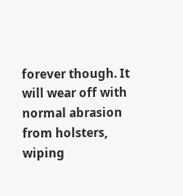forever though. It will wear off with normal abrasion from holsters, wiping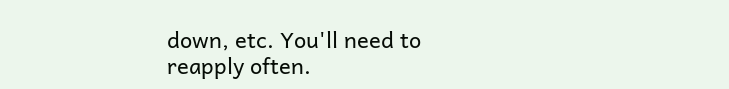down, etc. You'll need to reapply often.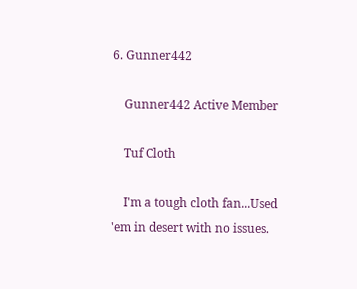6. Gunner442

    Gunner442 Active Member

    Tuf Cloth

    I'm a tough cloth fan...Used 'em in desert with no issues.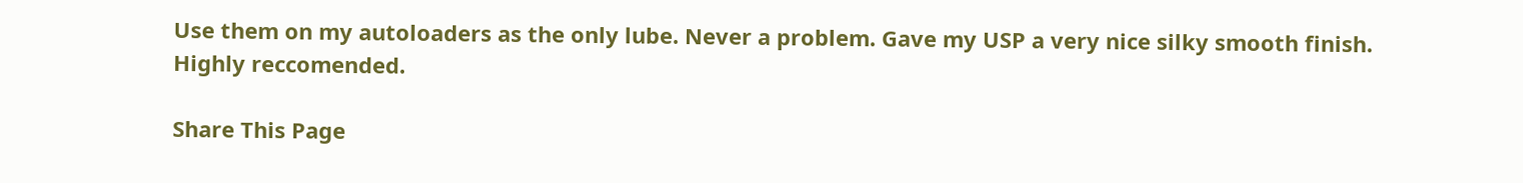Use them on my autoloaders as the only lube. Never a problem. Gave my USP a very nice silky smooth finish. Highly reccomended.

Share This Page